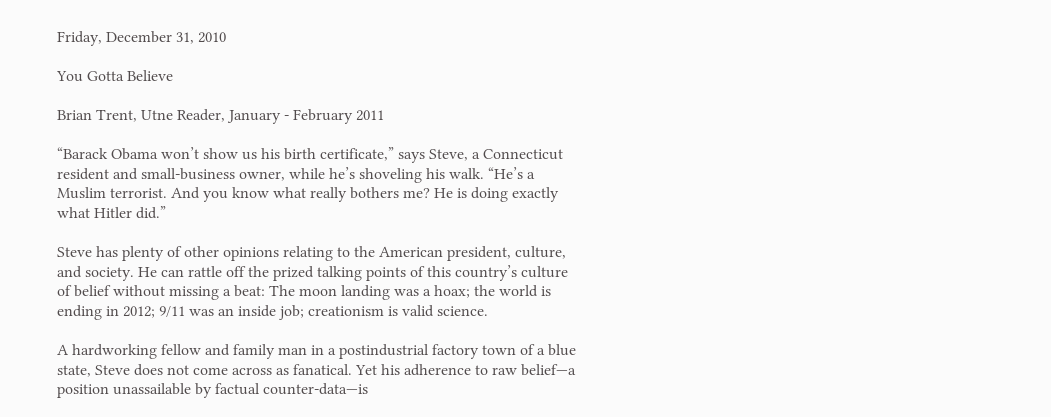Friday, December 31, 2010

You Gotta Believe

Brian Trent, Utne Reader, January - February 2011

“Barack Obama won’t show us his birth certificate,” says Steve, a Connecticut resident and small-business owner, while he’s shoveling his walk. “He’s a Muslim terrorist. And you know what really bothers me? He is doing exactly what Hitler did.”

Steve has plenty of other opinions relating to the American president, culture, and society. He can rattle off the prized talking points of this country’s culture of belief without missing a beat: The moon landing was a hoax; the world is ending in 2012; 9/11 was an inside job; creationism is valid science.

A hardworking fellow and family man in a postindustrial factory town of a blue state, Steve does not come across as fanatical. Yet his adherence to raw belief—a position unassailable by factual counter-data—is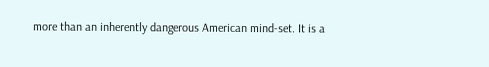more than an inherently dangerous American mind-set. It is a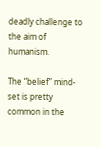deadly challenge to the aim of humanism.

The “belief” mind-set is pretty common in the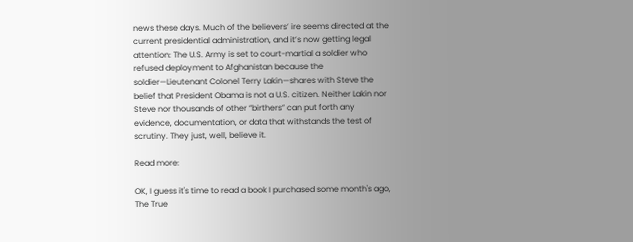news these days. Much of the believers’ ire seems directed at the current presidential administration, and it’s now getting legal attention: The U.S. Army is set to court-martial a soldier who refused deployment to Afghanistan because the soldier—Lieutenant Colonel Terry Lakin—shares with Steve the belief that President Obama is not a U.S. citizen. Neither Lakin nor Steve nor thousands of other “birthers” can put forth any evidence, documentation, or data that withstands the test of scrutiny. They just, well, believe it.

Read more:

OK, I guess it's time to read a book I purchased some month's ago, The True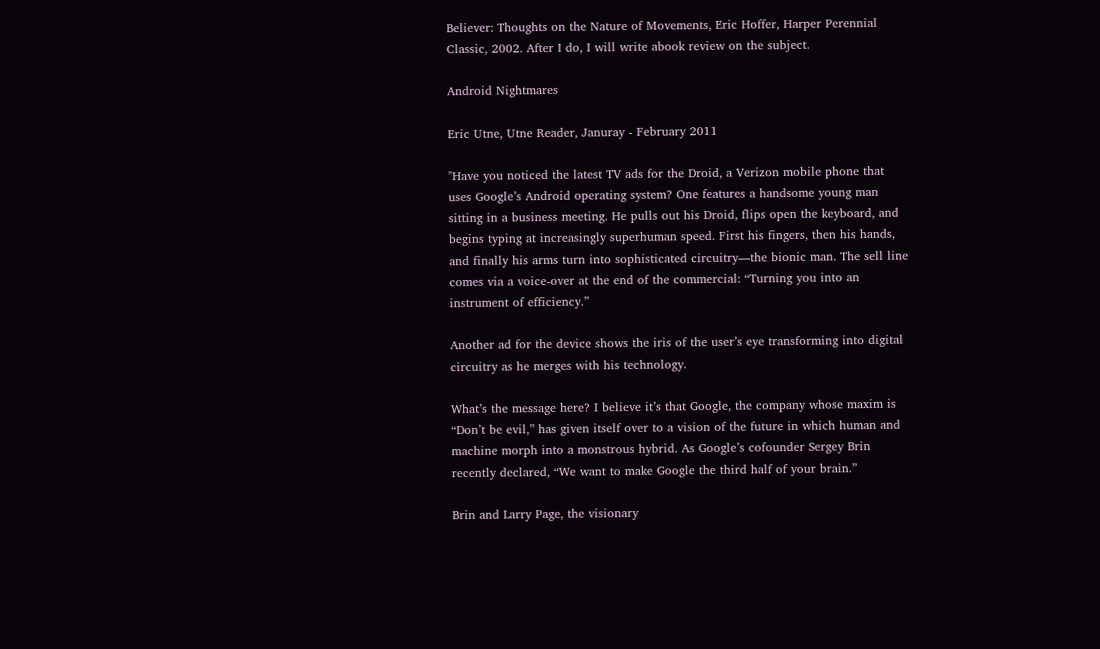Believer: Thoughts on the Nature of Movements, Eric Hoffer, Harper Perennial Classic, 2002. After I do, I will write abook review on the subject.

Android Nightmares

Eric Utne, Utne Reader, Januray - February 2011

"Have you noticed the latest TV ads for the Droid, a Verizon mobile phone that uses Google’s Android operating system? One features a handsome young man sitting in a business meeting. He pulls out his Droid, flips open the keyboard, and begins typing at increasingly superhuman speed. First his fingers, then his hands, and finally his arms turn into sophisticated circuitry—the bionic man. The sell line comes via a voice-over at the end of the commercial: “Turning you into an instrument of efficiency.”

Another ad for the device shows the iris of the user’s eye transforming into digital circuitry as he merges with his technology.

What’s the message here? I believe it’s that Google, the company whose maxim is “Don’t be evil,” has given itself over to a vision of the future in which human and machine morph into a monstrous hybrid. As Google’s cofounder Sergey Brin recently declared, “We want to make Google the third half of your brain.”

Brin and Larry Page, the visionary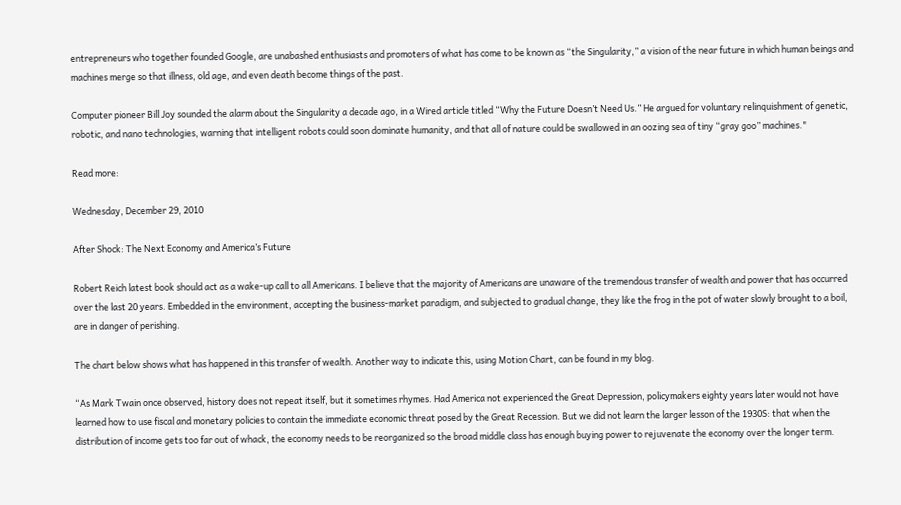entrepreneurs who together founded Google, are unabashed enthusiasts and promoters of what has come to be known as “the Singularity,” a vision of the near future in which human beings and machines merge so that illness, old age, and even death become things of the past.

Computer pioneer Bill Joy sounded the alarm about the Singularity a decade ago, in a Wired article titled “Why the Future Doesn’t Need Us.” He argued for voluntary relinquishment of genetic, robotic, and nano technologies, warning that intelligent robots could soon dominate humanity, and that all of nature could be swallowed in an oozing sea of tiny “gray goo” machines."

Read more:

Wednesday, December 29, 2010

After Shock: The Next Economy and America’s Future

Robert Reich latest book should act as a wake-up call to all Americans. I believe that the majority of Americans are unaware of the tremendous transfer of wealth and power that has occurred over the last 20 years. Embedded in the environment, accepting the business-market paradigm, and subjected to gradual change, they like the frog in the pot of water slowly brought to a boil, are in danger of perishing.

The chart below shows what has happened in this transfer of wealth. Another way to indicate this, using Motion Chart, can be found in my blog.

“As Mark Twain once observed, history does not repeat itself, but it sometimes rhymes. Had America not experienced the Great Depression, policymakers eighty years later would not have learned how to use fiscal and monetary policies to contain the immediate economic threat posed by the Great Recession. But we did not learn the larger lesson of the 1930S: that when the distribution of income gets too far out of whack, the economy needs to be reorganized so the broad middle class has enough buying power to rejuvenate the economy over the longer term.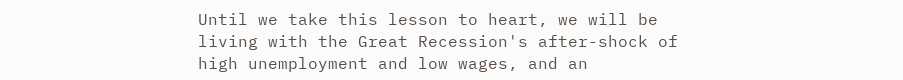Until we take this lesson to heart, we will be living with the Great Recession's after-shock of high unemployment and low wages, and an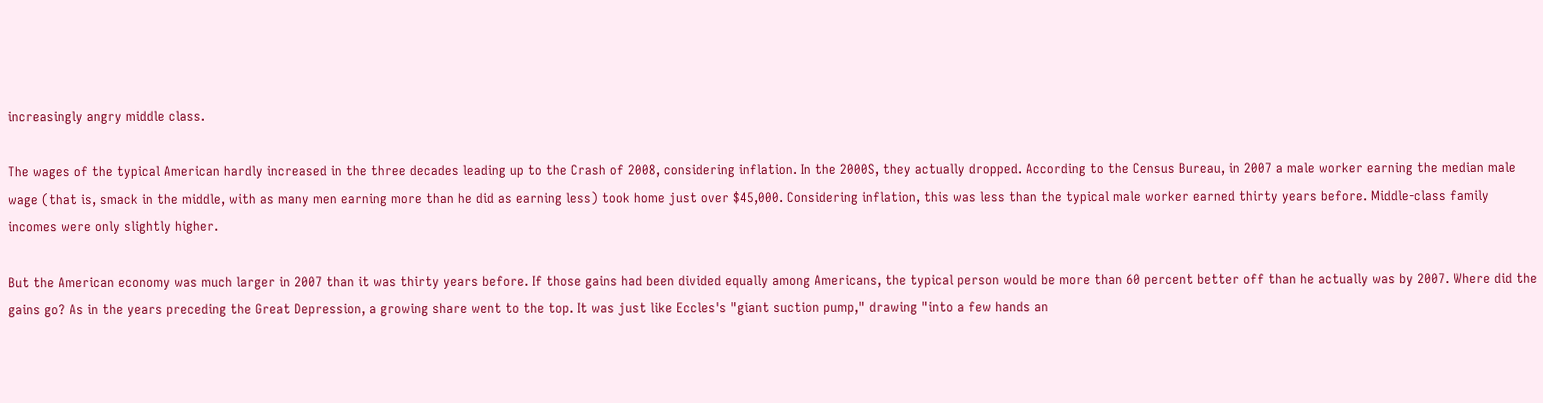increasingly angry middle class.

The wages of the typical American hardly increased in the three decades leading up to the Crash of 2008, considering inflation. In the 2000S, they actually dropped. According to the Census Bureau, in 2007 a male worker earning the median male wage (that is, smack in the middle, with as many men earning more than he did as earning less) took home just over $45,000. Considering inflation, this was less than the typical male worker earned thirty years before. Middle-class family incomes were only slightly higher.

But the American economy was much larger in 2007 than it was thirty years before. If those gains had been divided equally among Americans, the typical person would be more than 60 percent better off than he actually was by 2007. Where did the gains go? As in the years preceding the Great Depression, a growing share went to the top. It was just like Eccles's "giant suction pump," drawing "into a few hands an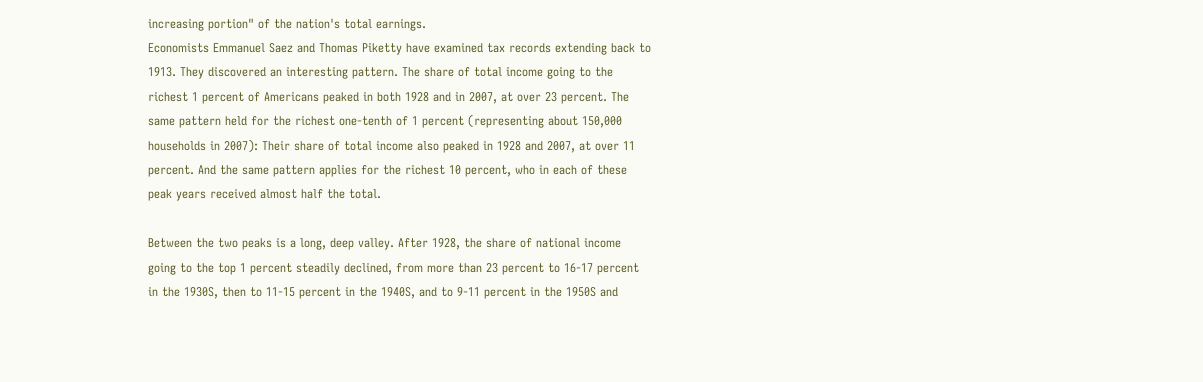increasing portion" of the nation's total earnings.
Economists Emmanuel Saez and Thomas Piketty have examined tax records extending back to 1913. They discovered an interesting pattern. The share of total income going to the richest 1 percent of Americans peaked in both 1928 and in 2007, at over 23 percent. The same pattern held for the richest one-tenth of 1 percent (representing about 150,000 households in 2007): Their share of total income also peaked in 1928 and 2007, at over 11 percent. And the same pattern applies for the richest 10 percent, who in each of these peak years received almost half the total.

Between the two peaks is a long, deep valley. After 1928, the share of national income going to the top 1 percent steadily declined, from more than 23 percent to 16-17 percent in the 1930S, then to 11-15 percent in the 1940S, and to 9-11 percent in the 1950S and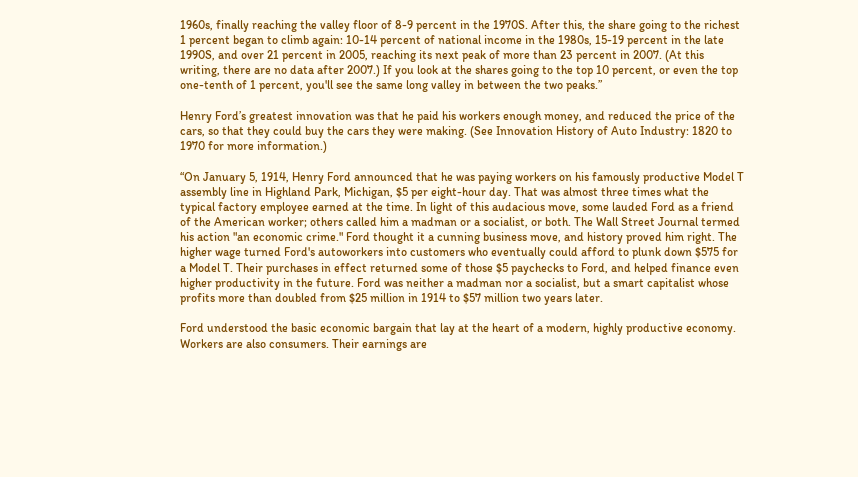1960s, finally reaching the valley floor of 8-9 percent in the 1970S. After this, the share going to the richest 1 percent began to climb again: 10-14 percent of national income in the 1980s, 15-19 percent in the late 1990S, and over 21 percent in 2005, reaching its next peak of more than 23 percent in 2007. (At this writing, there are no data after 2007.) If you look at the shares going to the top 10 percent, or even the top one-tenth of 1 percent, you'll see the same long valley in between the two peaks.”

Henry Ford’s greatest innovation was that he paid his workers enough money, and reduced the price of the cars, so that they could buy the cars they were making. (See Innovation History of Auto Industry: 1820 to 1970 for more information.)

“On January 5, 1914, Henry Ford announced that he was paying workers on his famously productive Model T assembly line in Highland Park, Michigan, $5 per eight-hour day. That was almost three times what the typical factory employee earned at the time. In light of this audacious move, some lauded Ford as a friend of the American worker; others called him a madman or a socialist, or both. The Wall Street Journal termed his action "an economic crime." Ford thought it a cunning business move, and history proved him right. The higher wage turned Ford's autoworkers into customers who eventually could afford to plunk down $575 for a Model T. Their purchases in effect returned some of those $5 paychecks to Ford, and helped finance even higher productivity in the future. Ford was neither a madman nor a socialist, but a smart capitalist whose profits more than doubled from $25 million in 1914 to $57 million two years later.

Ford understood the basic economic bargain that lay at the heart of a modern, highly productive economy. Workers are also consumers. Their earnings are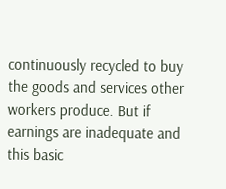continuously recycled to buy the goods and services other workers produce. But if earnings are inadequate and this basic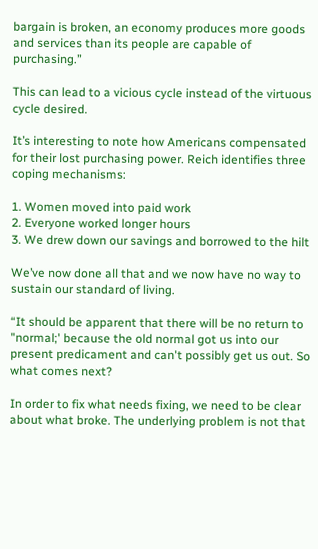bargain is broken, an economy produces more goods and services than its people are capable of purchasing.”

This can lead to a vicious cycle instead of the virtuous cycle desired.

It’s interesting to note how Americans compensated for their lost purchasing power. Reich identifies three coping mechanisms:

1. Women moved into paid work
2. Everyone worked longer hours
3. We drew down our savings and borrowed to the hilt

We’ve now done all that and we now have no way to sustain our standard of living.

“It should be apparent that there will be no return to "normal;' because the old normal got us into our present predicament and can't possibly get us out. So what comes next?

In order to fix what needs fixing, we need to be clear about what broke. The underlying problem is not that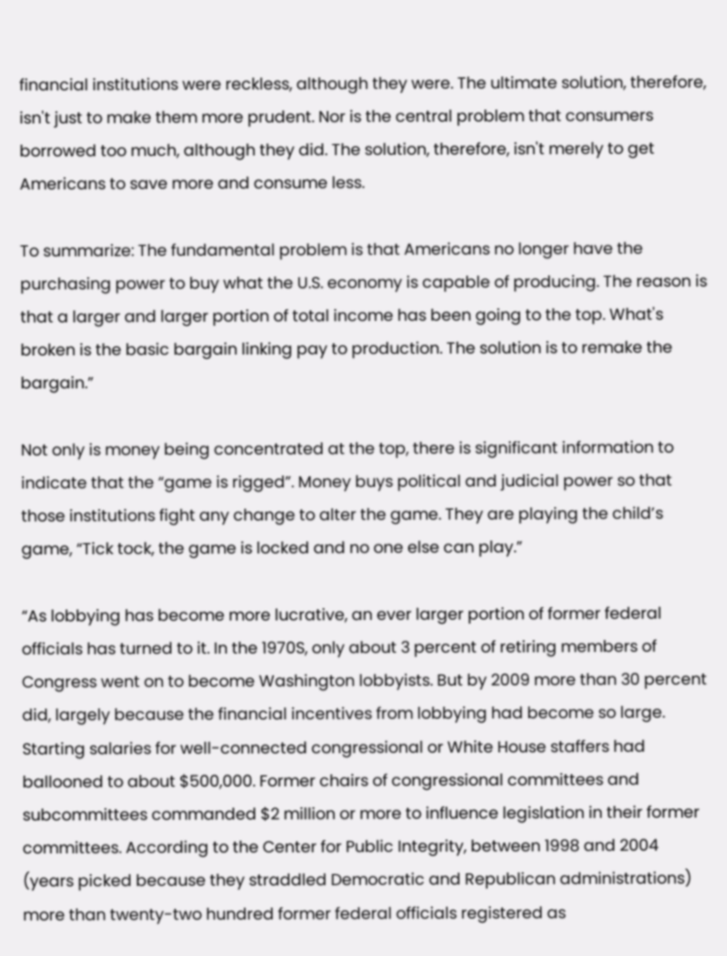financial institutions were reckless, although they were. The ultimate solution, therefore, isn't just to make them more prudent. Nor is the central problem that consumers borrowed too much, although they did. The solution, therefore, isn't merely to get Americans to save more and consume less.

To summarize: The fundamental problem is that Americans no longer have the purchasing power to buy what the U.S. economy is capable of producing. The reason is that a larger and larger portion of total income has been going to the top. What's broken is the basic bargain linking pay to production. The solution is to remake the bargain.”

Not only is money being concentrated at the top, there is significant information to indicate that the “game is rigged”. Money buys political and judicial power so that those institutions fight any change to alter the game. They are playing the child’s game, “Tick tock, the game is locked and no one else can play.”

“As lobbying has become more lucrative, an ever larger portion of former federal officials has turned to it. In the 1970S, only about 3 percent of retiring members of Congress went on to become Washington lobbyists. But by 2009 more than 30 percent did, largely because the financial incentives from lobbying had become so large. Starting salaries for well-connected congressional or White House staffers had ballooned to about $500,000. Former chairs of congressional committees and subcommittees commanded $2 million or more to influence legislation in their former committees. According to the Center for Public Integrity, between 1998 and 2004 (years picked because they straddled Democratic and Republican administrations) more than twenty-two hundred former federal officials registered as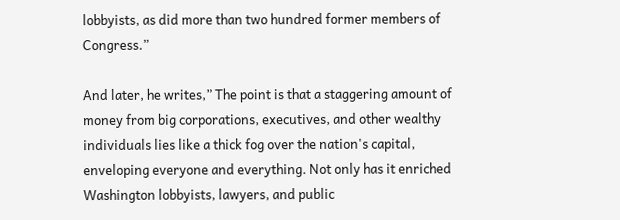lobbyists, as did more than two hundred former members of Congress.”

And later, he writes,” The point is that a staggering amount of money from big corporations, executives, and other wealthy individuals lies like a thick fog over the nation's capital, enveloping everyone and everything. Not only has it enriched Washington lobbyists, lawyers, and public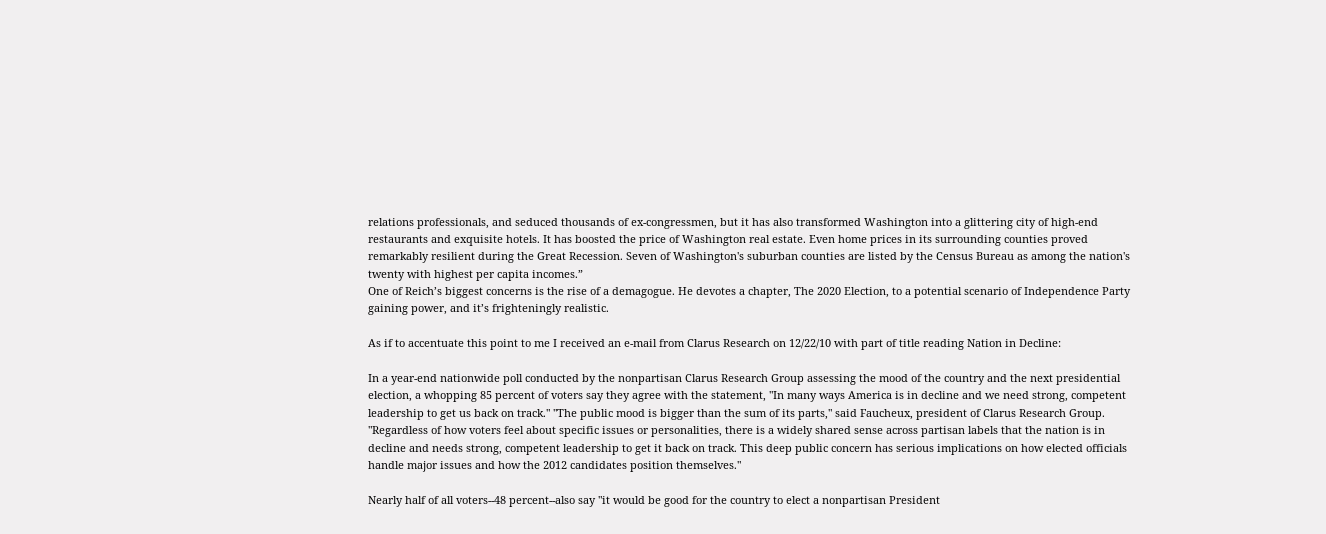relations professionals, and seduced thousands of ex-congressmen, but it has also transformed Washington into a glittering city of high-end restaurants and exquisite hotels. It has boosted the price of Washington real estate. Even home prices in its surrounding counties proved remarkably resilient during the Great Recession. Seven of Washington's suburban counties are listed by the Census Bureau as among the nation's twenty with highest per capita incomes.”
One of Reich’s biggest concerns is the rise of a demagogue. He devotes a chapter, The 2020 Election, to a potential scenario of Independence Party gaining power, and it’s frighteningly realistic.

As if to accentuate this point to me I received an e-mail from Clarus Research on 12/22/10 with part of title reading Nation in Decline:

In a year-end nationwide poll conducted by the nonpartisan Clarus Research Group assessing the mood of the country and the next presidential election, a whopping 85 percent of voters say they agree with the statement, "In many ways America is in decline and we need strong, competent leadership to get us back on track." "The public mood is bigger than the sum of its parts," said Faucheux, president of Clarus Research Group. "Regardless of how voters feel about specific issues or personalities, there is a widely shared sense across partisan labels that the nation is in decline and needs strong, competent leadership to get it back on track. This deep public concern has serious implications on how elected officials handle major issues and how the 2012 candidates position themselves."

Nearly half of all voters--48 percent--also say "it would be good for the country to elect a nonpartisan President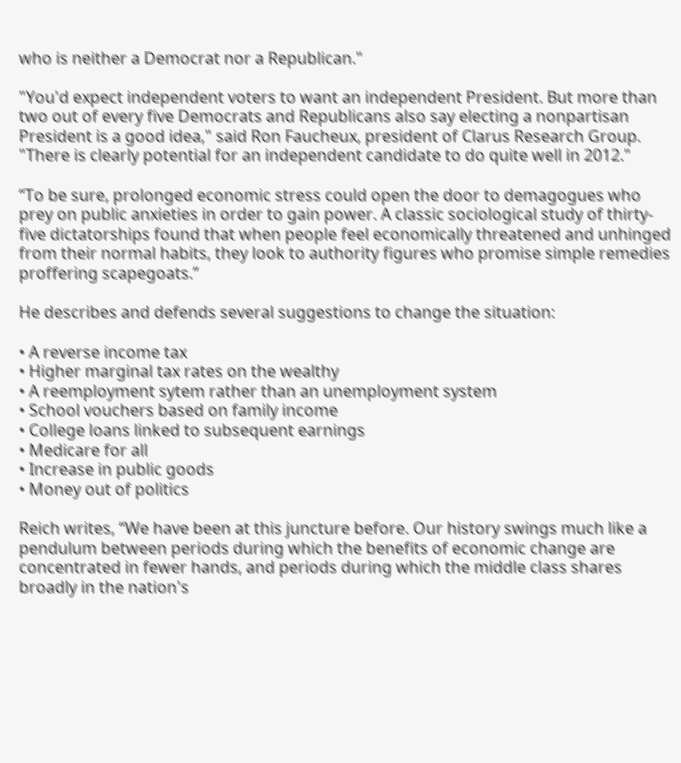who is neither a Democrat nor a Republican."

"You'd expect independent voters to want an independent President. But more than two out of every five Democrats and Republicans also say electing a nonpartisan President is a good idea," said Ron Faucheux, president of Clarus Research Group. "There is clearly potential for an independent candidate to do quite well in 2012."

“To be sure, prolonged economic stress could open the door to demagogues who prey on public anxieties in order to gain power. A classic sociological study of thirty-five dictatorships found that when people feel economically threatened and unhinged from their normal habits, they look to authority figures who promise simple remedies proffering scapegoats.”

He describes and defends several suggestions to change the situation:

• A reverse income tax
• Higher marginal tax rates on the wealthy
• A reemployment sytem rather than an unemployment system
• School vouchers based on family income
• College loans linked to subsequent earnings
• Medicare for all
• Increase in public goods
• Money out of politics

Reich writes, “We have been at this juncture before. Our history swings much like a pendulum between periods during which the benefits of economic change are concentrated in fewer hands, and periods during which the middle class shares broadly in the nation's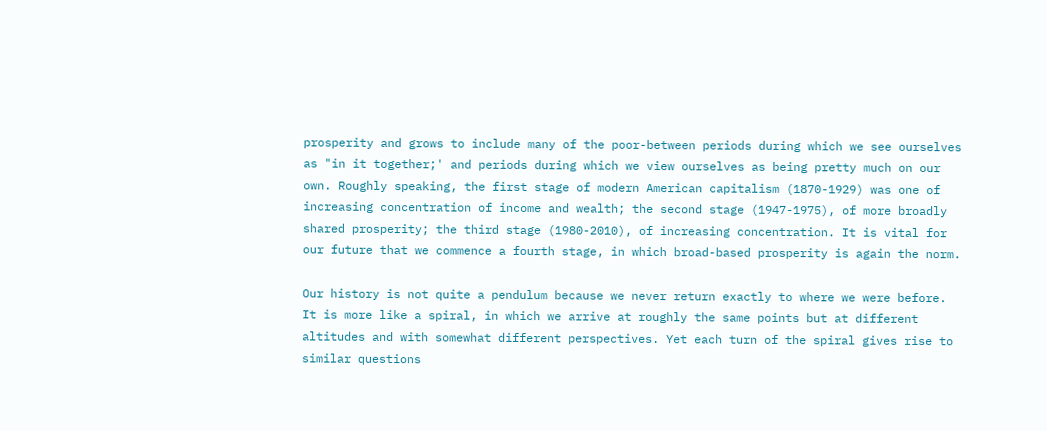prosperity and grows to include many of the poor-between periods during which we see ourselves as "in it together;' and periods during which we view ourselves as being pretty much on our own. Roughly speaking, the first stage of modern American capitalism (1870-1929) was one of increasing concentration of income and wealth; the second stage (1947-1975), of more broadly shared prosperity; the third stage (1980-2010), of increasing concentration. It is vital for our future that we commence a fourth stage, in which broad-based prosperity is again the norm.

Our history is not quite a pendulum because we never return exactly to where we were before. It is more like a spiral, in which we arrive at roughly the same points but at different altitudes and with somewhat different perspectives. Yet each turn of the spiral gives rise to similar questions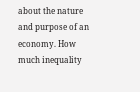about the nature and purpose of an economy. How much inequality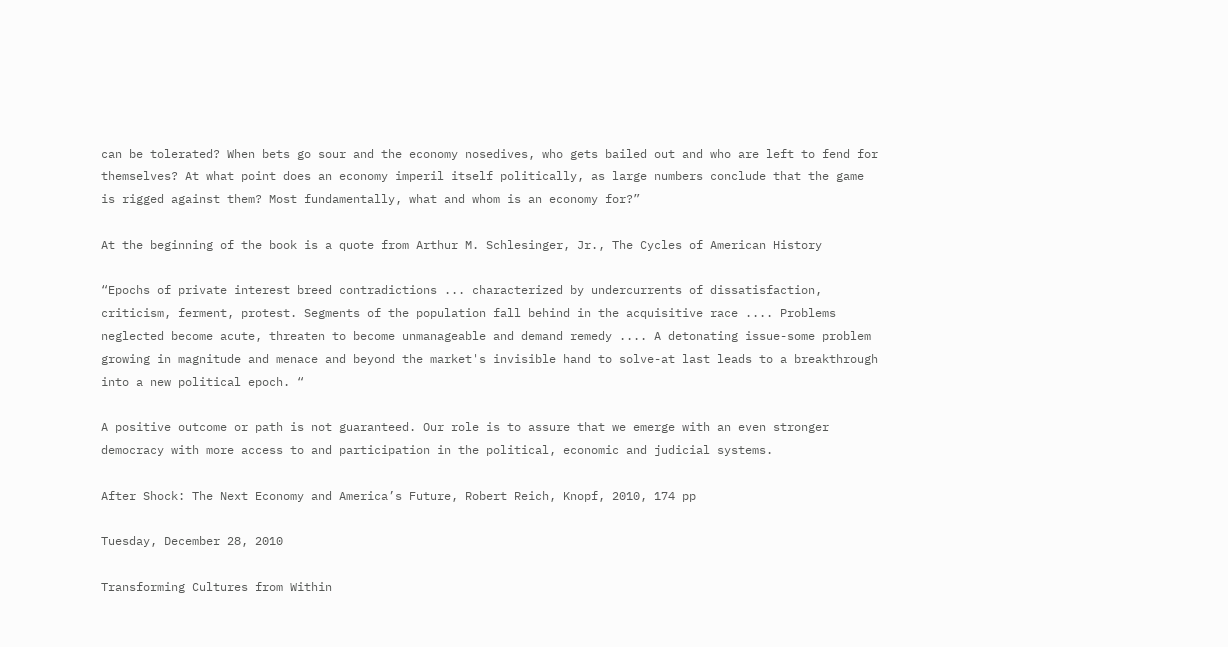can be tolerated? When bets go sour and the economy nosedives, who gets bailed out and who are left to fend for themselves? At what point does an economy imperil itself politically, as large numbers conclude that the game is rigged against them? Most fundamentally, what and whom is an economy for?”

At the beginning of the book is a quote from Arthur M. Schlesinger, Jr., The Cycles of American History

“Epochs of private interest breed contradictions ... characterized by undercurrents of dissatisfaction, criticism, ferment, protest. Segments of the population fall behind in the acquisitive race .... Problems neglected become acute, threaten to become unmanageable and demand remedy .... A detonating issue-some problem growing in magnitude and menace and beyond the market's invisible hand to solve-at last leads to a breakthrough into a new political epoch. “

A positive outcome or path is not guaranteed. Our role is to assure that we emerge with an even stronger democracy with more access to and participation in the political, economic and judicial systems.

After Shock: The Next Economy and America’s Future, Robert Reich, Knopf, 2010, 174 pp

Tuesday, December 28, 2010

Transforming Cultures from Within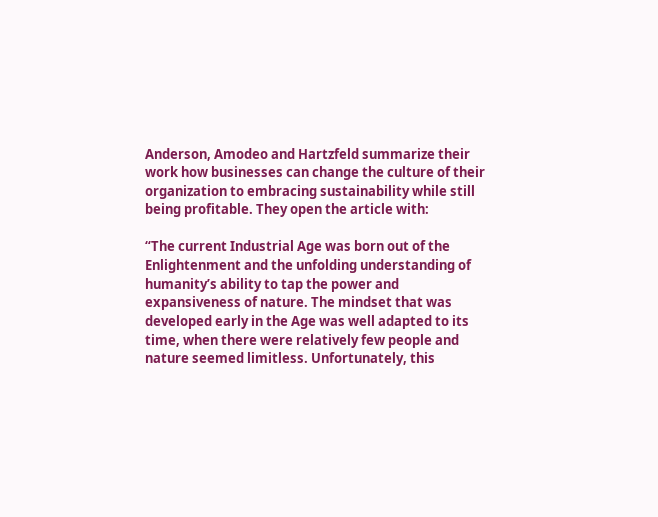Anderson, Amodeo and Hartzfeld summarize their work how businesses can change the culture of their organization to embracing sustainability while still being profitable. They open the article with:

“The current Industrial Age was born out of the Enlightenment and the unfolding understanding of humanity’s ability to tap the power and expansiveness of nature. The mindset that was developed early in the Age was well adapted to its time, when there were relatively few people and nature seemed limitless. Unfortunately, this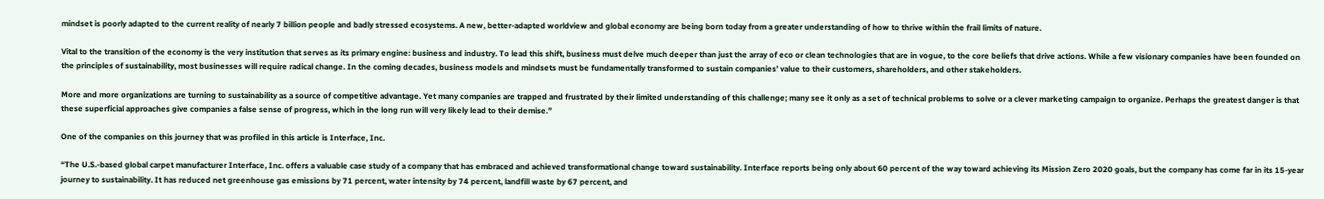mindset is poorly adapted to the current reality of nearly 7 billion people and badly stressed ecosystems. A new, better-adapted worldview and global economy are being born today from a greater understanding of how to thrive within the frail limits of nature.

Vital to the transition of the economy is the very institution that serves as its primary engine: business and industry. To lead this shift, business must delve much deeper than just the array of eco or clean technologies that are in vogue, to the core beliefs that drive actions. While a few visionary companies have been founded on the principles of sustainability, most businesses will require radical change. In the coming decades, business models and mindsets must be fundamentally transformed to sustain companies’ value to their customers, shareholders, and other stakeholders.

More and more organizations are turning to sustainability as a source of competitive advantage. Yet many companies are trapped and frustrated by their limited understanding of this challenge; many see it only as a set of technical problems to solve or a clever marketing campaign to organize. Perhaps the greatest danger is that these superficial approaches give companies a false sense of progress, which in the long run will very likely lead to their demise.”

One of the companies on this journey that was profiled in this article is Interface, Inc.

“The U.S.-based global carpet manufacturer Interface, Inc. offers a valuable case study of a company that has embraced and achieved transformational change toward sustainability. Interface reports being only about 60 percent of the way toward achieving its Mission Zero 2020 goals, but the company has come far in its 15-year journey to sustainability. It has reduced net greenhouse gas emissions by 71 percent, water intensity by 74 percent, landfill waste by 67 percent, and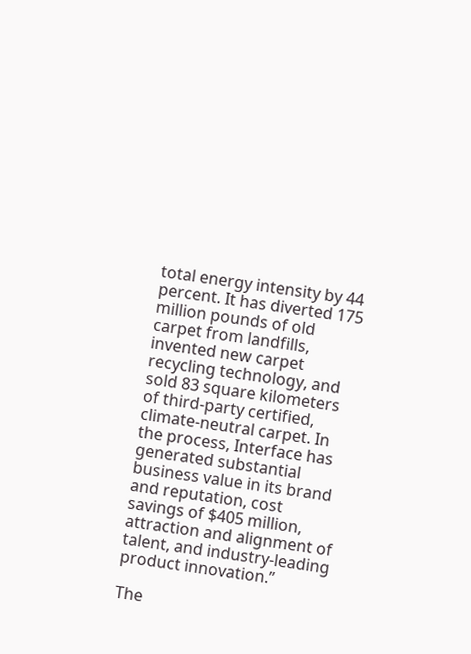total energy intensity by 44 percent. It has diverted 175 million pounds of old carpet from landfills, invented new carpet recycling technology, and sold 83 square kilometers of third-party certified, climate-neutral carpet. In the process, Interface has generated substantial business value in its brand and reputation, cost savings of $405 million, attraction and alignment of talent, and industry-leading product innovation.”

The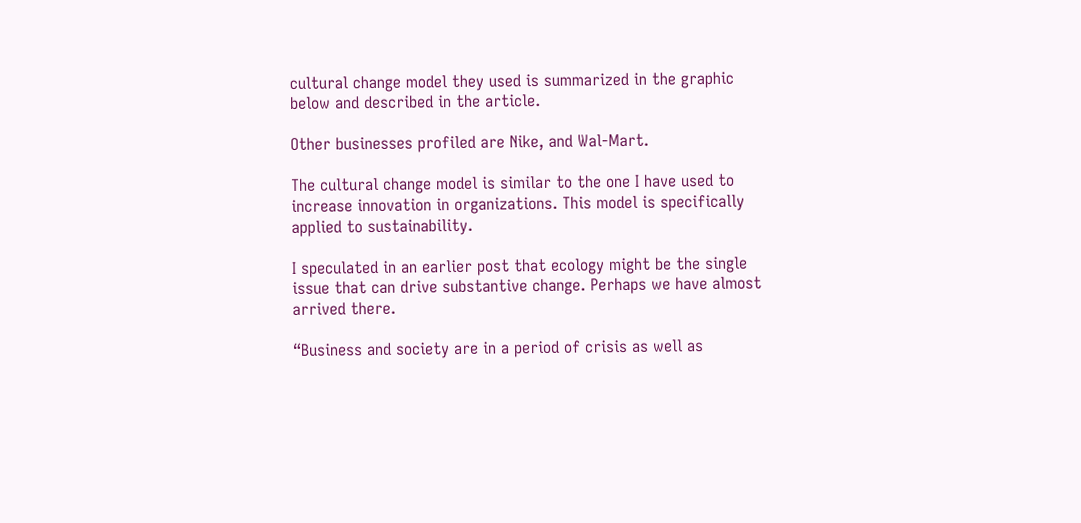cultural change model they used is summarized in the graphic below and described in the article.

Other businesses profiled are Nike, and Wal-Mart.

The cultural change model is similar to the one I have used to increase innovation in organizations. This model is specifically applied to sustainability.

I speculated in an earlier post that ecology might be the single issue that can drive substantive change. Perhaps we have almost arrived there.

“Business and society are in a period of crisis as well as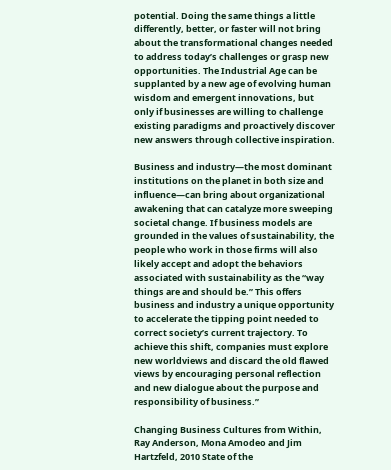potential. Doing the same things a little differently, better, or faster will not bring about the transformational changes needed to address today’s challenges or grasp new opportunities. The Industrial Age can be supplanted by a new age of evolving human wisdom and emergent innovations, but only if businesses are willing to challenge existing paradigms and proactively discover new answers through collective inspiration.

Business and industry—the most dominant institutions on the planet in both size and influence—can bring about organizational awakening that can catalyze more sweeping societal change. If business models are grounded in the values of sustainability, the people who work in those firms will also likely accept and adopt the behaviors associated with sustainability as the “way things are and should be.” This offers business and industry a unique opportunity to accelerate the tipping point needed to correct society’s current trajectory. To achieve this shift, companies must explore new worldviews and discard the old flawed views by encouraging personal reflection and new dialogue about the purpose and responsibility of business.”

Changing Business Cultures from Within, Ray Anderson, Mona Amodeo and Jim Hartzfeld, 2010 State of the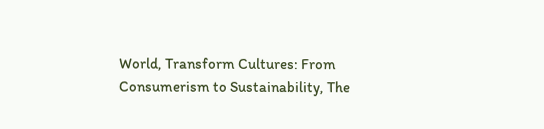World, Transform Cultures: From Consumerism to Sustainability, The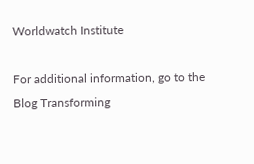Worldwatch Institute

For additional information, go to the Blog Transforming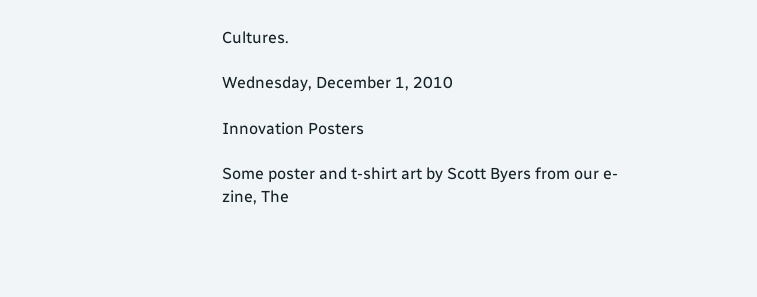Cultures.

Wednesday, December 1, 2010

Innovation Posters

Some poster and t-shirt art by Scott Byers from our e-zine, The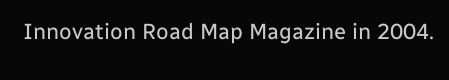Innovation Road Map Magazine in 2004.